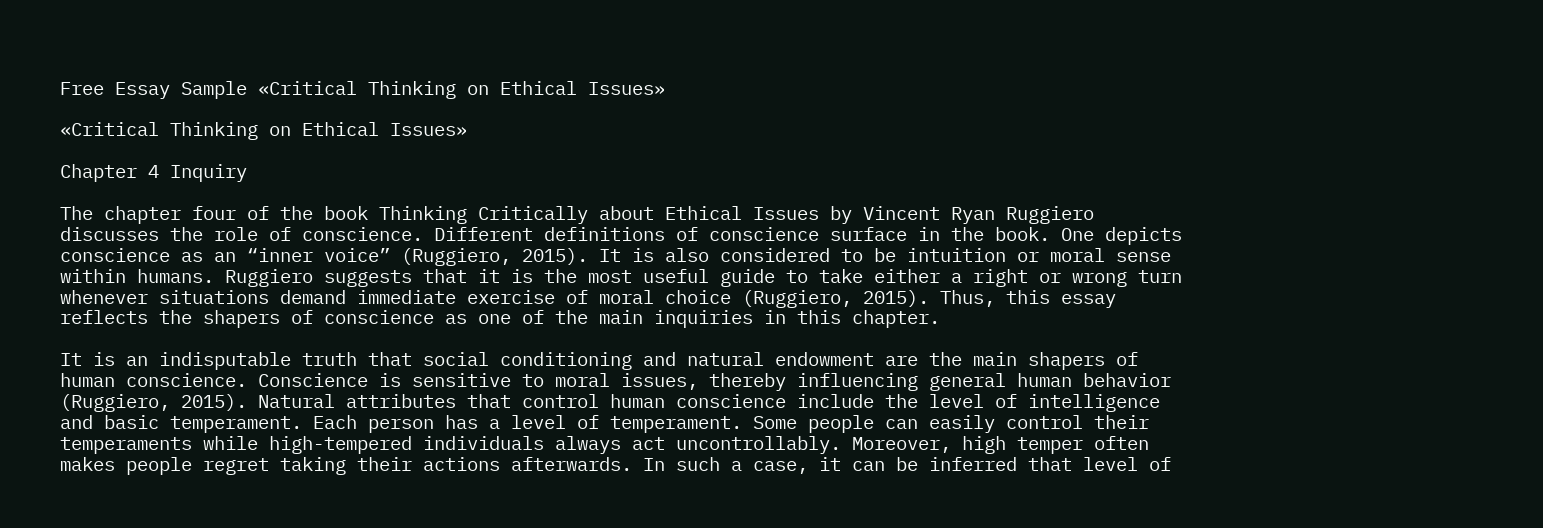Free Essay Sample «Critical Thinking on Ethical Issues»

«Critical Thinking on Ethical Issues»

Chapter 4 Inquiry

The chapter four of the book Thinking Critically about Ethical Issues by Vincent Ryan Ruggiero discusses the role of conscience. Different definitions of conscience surface in the book. One depicts conscience as an “inner voice” (Ruggiero, 2015). It is also considered to be intuition or moral sense within humans. Ruggiero suggests that it is the most useful guide to take either a right or wrong turn whenever situations demand immediate exercise of moral choice (Ruggiero, 2015). Thus, this essay reflects the shapers of conscience as one of the main inquiries in this chapter.

It is an indisputable truth that social conditioning and natural endowment are the main shapers of human conscience. Conscience is sensitive to moral issues, thereby influencing general human behavior (Ruggiero, 2015). Natural attributes that control human conscience include the level of intelligence and basic temperament. Each person has a level of temperament. Some people can easily control their temperaments while high-tempered individuals always act uncontrollably. Moreover, high temper often makes people regret taking their actions afterwards. In such a case, it can be inferred that level of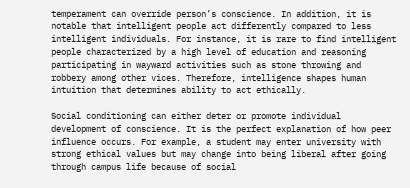temperament can override person’s conscience. In addition, it is notable that intelligent people act differently compared to less intelligent individuals. For instance, it is rare to find intelligent people characterized by a high level of education and reasoning participating in wayward activities such as stone throwing and robbery among other vices. Therefore, intelligence shapes human intuition that determines ability to act ethically.

Social conditioning can either deter or promote individual development of conscience. It is the perfect explanation of how peer influence occurs. For example, a student may enter university with strong ethical values but may change into being liberal after going through campus life because of social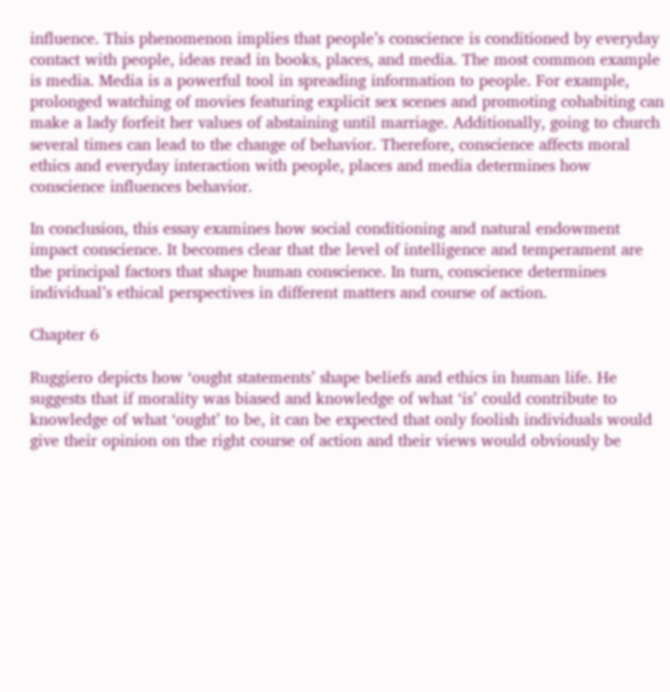influence. This phenomenon implies that people’s conscience is conditioned by everyday contact with people, ideas read in books, places, and media. The most common example is media. Media is a powerful tool in spreading information to people. For example, prolonged watching of movies featuring explicit sex scenes and promoting cohabiting can make a lady forfeit her values of abstaining until marriage. Additionally, going to church several times can lead to the change of behavior. Therefore, conscience affects moral ethics and everyday interaction with people, places and media determines how conscience influences behavior.

In conclusion, this essay examines how social conditioning and natural endowment impact conscience. It becomes clear that the level of intelligence and temperament are the principal factors that shape human conscience. In turn, conscience determines individual’s ethical perspectives in different matters and course of action.

Chapter 6

Ruggiero depicts how ‘ought statements’ shape beliefs and ethics in human life. He suggests that if morality was biased and knowledge of what ‘is’ could contribute to knowledge of what ‘ought’ to be, it can be expected that only foolish individuals would give their opinion on the right course of action and their views would obviously be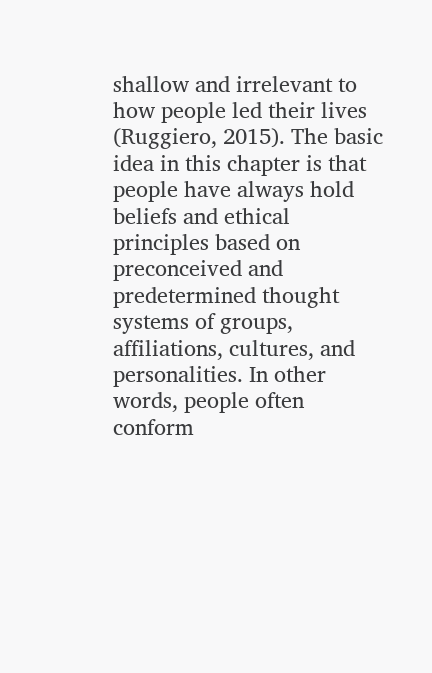shallow and irrelevant to how people led their lives (Ruggiero, 2015). The basic idea in this chapter is that people have always hold beliefs and ethical principles based on preconceived and predetermined thought systems of groups, affiliations, cultures, and personalities. In other words, people often conform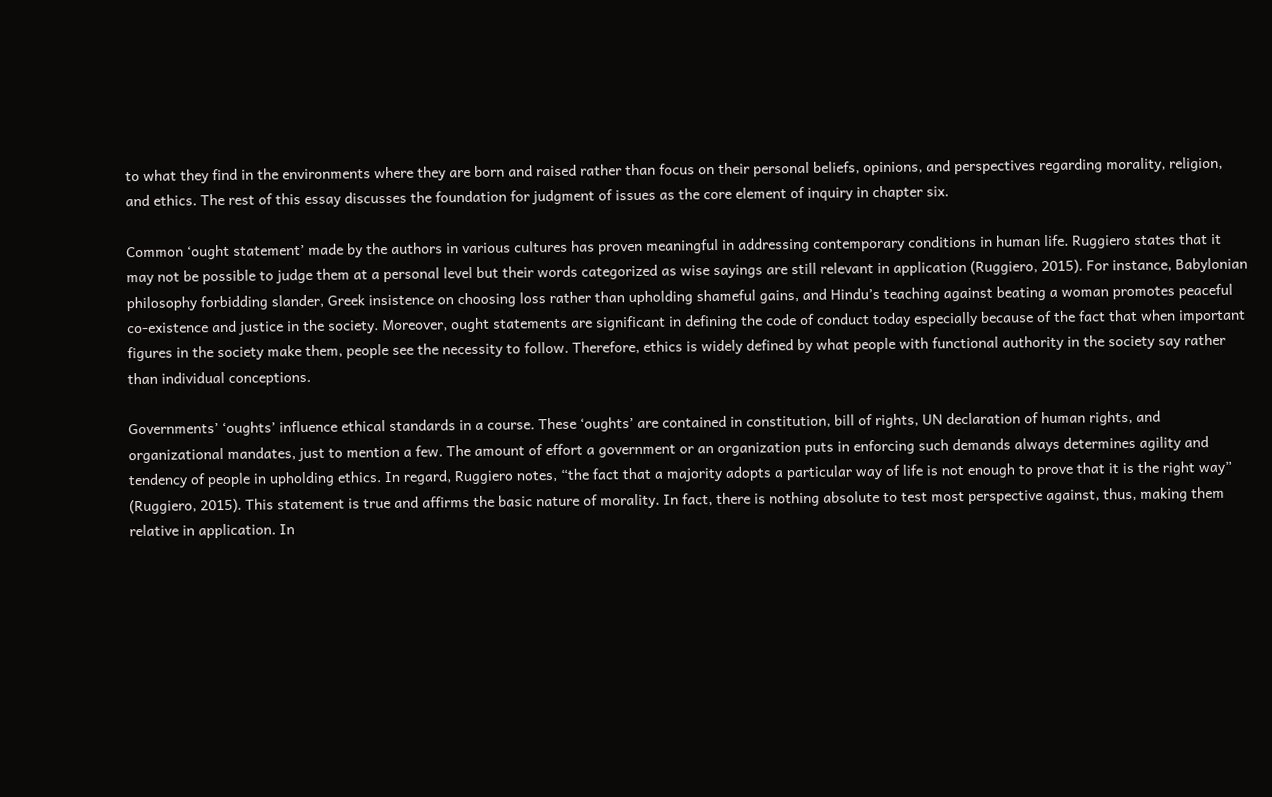to what they find in the environments where they are born and raised rather than focus on their personal beliefs, opinions, and perspectives regarding morality, religion, and ethics. The rest of this essay discusses the foundation for judgment of issues as the core element of inquiry in chapter six.

Common ‘ought statement’ made by the authors in various cultures has proven meaningful in addressing contemporary conditions in human life. Ruggiero states that it may not be possible to judge them at a personal level but their words categorized as wise sayings are still relevant in application (Ruggiero, 2015). For instance, Babylonian philosophy forbidding slander, Greek insistence on choosing loss rather than upholding shameful gains, and Hindu’s teaching against beating a woman promotes peaceful co-existence and justice in the society. Moreover, ought statements are significant in defining the code of conduct today especially because of the fact that when important figures in the society make them, people see the necessity to follow. Therefore, ethics is widely defined by what people with functional authority in the society say rather than individual conceptions.

Governments’ ‘oughts’ influence ethical standards in a course. These ‘oughts’ are contained in constitution, bill of rights, UN declaration of human rights, and organizational mandates, just to mention a few. The amount of effort a government or an organization puts in enforcing such demands always determines agility and tendency of people in upholding ethics. In regard, Ruggiero notes, “the fact that a majority adopts a particular way of life is not enough to prove that it is the right way” (Ruggiero, 2015). This statement is true and affirms the basic nature of morality. In fact, there is nothing absolute to test most perspective against, thus, making them relative in application. In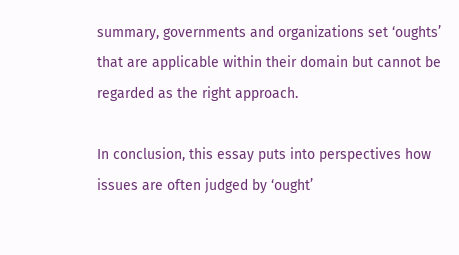summary, governments and organizations set ‘oughts’ that are applicable within their domain but cannot be regarded as the right approach.

In conclusion, this essay puts into perspectives how issues are often judged by ‘ought’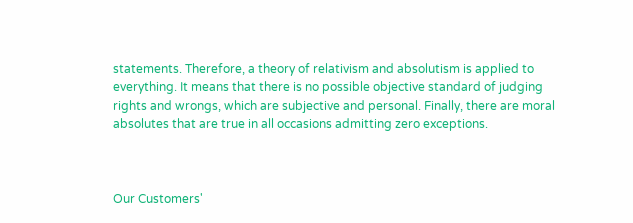statements. Therefore, a theory of relativism and absolutism is applied to everything. It means that there is no possible objective standard of judging rights and wrongs, which are subjective and personal. Finally, there are moral absolutes that are true in all occasions admitting zero exceptions.



Our Customers'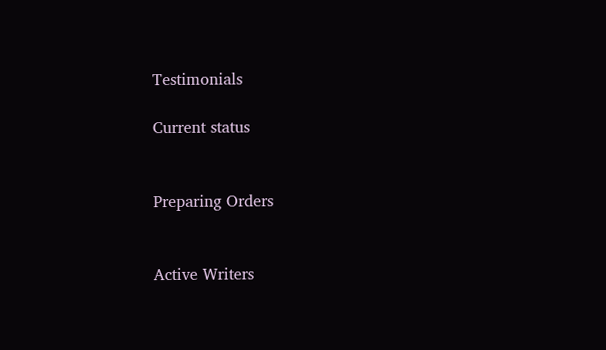Testimonials

Current status


Preparing Orders


Active Writers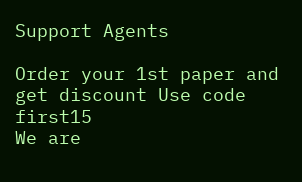Support Agents

Order your 1st paper and get discount Use code first15
We are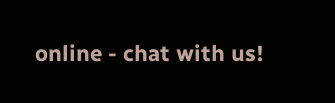online - chat with us!